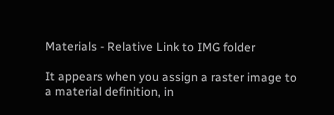Materials - Relative Link to IMG folder

It appears when you assign a raster image to a material definition, in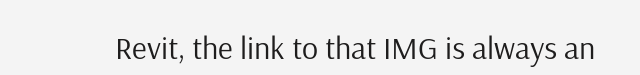Revit, the link to that IMG is always an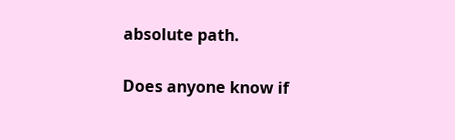absolute path.

Does anyone know if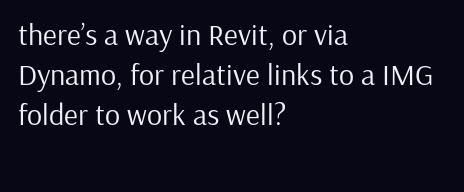there’s a way in Revit, or via Dynamo, for relative links to a IMG folder to work as well?